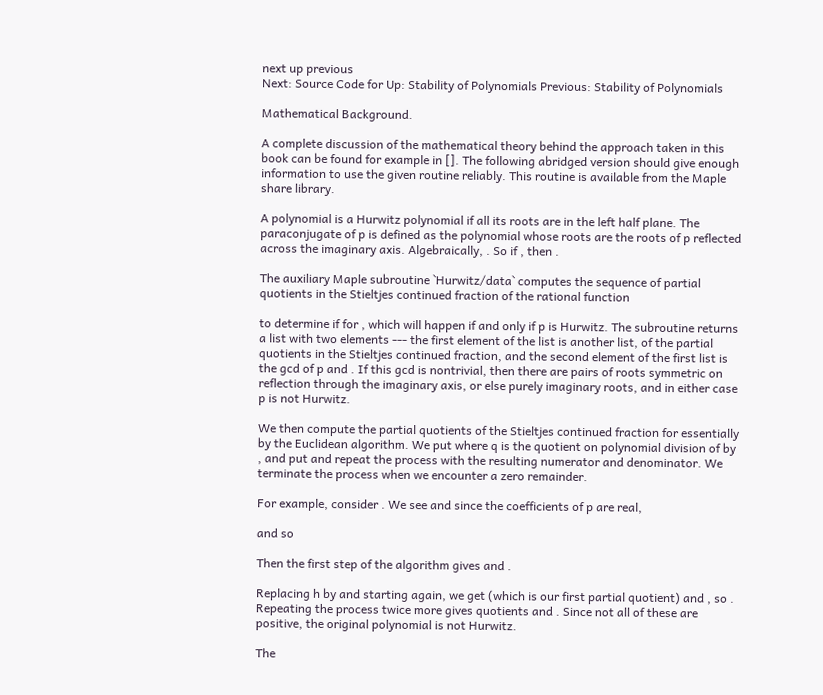next up previous
Next: Source Code for Up: Stability of Polynomials Previous: Stability of Polynomials

Mathematical Background.

A complete discussion of the mathematical theory behind the approach taken in this book can be found for example in []. The following abridged version should give enough information to use the given routine reliably. This routine is available from the Maple share library.

A polynomial is a Hurwitz polynomial if all its roots are in the left half plane. The paraconjugate of p is defined as the polynomial whose roots are the roots of p reflected across the imaginary axis. Algebraically, . So if , then .

The auxiliary Maple subroutine `Hurwitz/data` computes the sequence of partial quotients in the Stieltjes continued fraction of the rational function

to determine if for , which will happen if and only if p is Hurwitz. The subroutine returns a list with two elements --- the first element of the list is another list, of the partial quotients in the Stieltjes continued fraction, and the second element of the first list is the gcd of p and . If this gcd is nontrivial, then there are pairs of roots symmetric on reflection through the imaginary axis, or else purely imaginary roots, and in either case p is not Hurwitz.

We then compute the partial quotients of the Stieltjes continued fraction for essentially by the Euclidean algorithm. We put where q is the quotient on polynomial division of by , and put and repeat the process with the resulting numerator and denominator. We terminate the process when we encounter a zero remainder.

For example, consider . We see and since the coefficients of p are real,

and so

Then the first step of the algorithm gives and .

Replacing h by and starting again, we get (which is our first partial quotient) and , so . Repeating the process twice more gives quotients and . Since not all of these are positive, the original polynomial is not Hurwitz.

The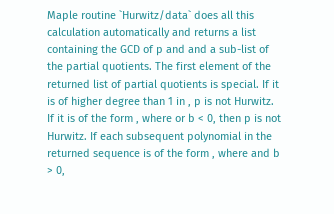Maple routine `Hurwitz/data` does all this calculation automatically and returns a list containing the GCD of p and and a sub-list of the partial quotients. The first element of the returned list of partial quotients is special. If it is of higher degree than 1 in , p is not Hurwitz. If it is of the form , where or b < 0, then p is not Hurwitz. If each subsequent polynomial in the returned sequence is of the form , where and b > 0,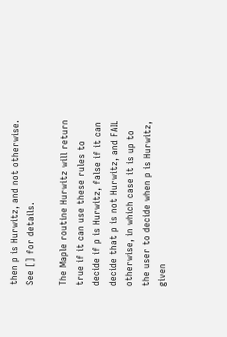then p is Hurwitz, and not otherwise. See [] for details.

The Maple routine Hurwitz will return true if it can use these rules to decide if p is Hurwitz, false if it can decide that p is not Hurwitz, and FAIL otherwise, in which case it is up to the user to decide when p is Hurwitz, given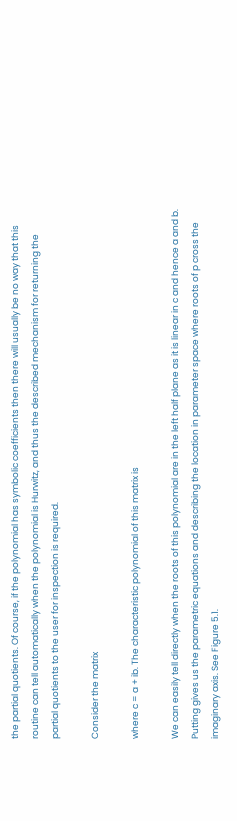the partial quotients. Of course, if the polynomial has symbolic coefficients then there will usually be no way that this routine can tell automatically when the polynomial is Hurwitz, and thus the described mechanism for returning the partial quotients to the user for inspection is required.

Consider the matrix

where c = a + ib. The characteristic polynomial of this matrix is

We can easily tell directly when the roots of this polynomial are in the left half plane as it is linear in c and hence a and b. Putting gives us the parametric equations and describing the location in parameter space where roots of p cross the imaginary axis. See Figure 5.1.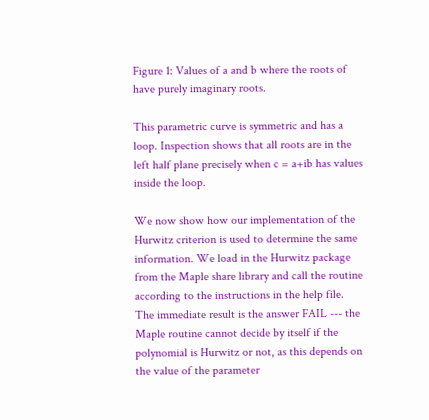Figure 1: Values of a and b where the roots of have purely imaginary roots.

This parametric curve is symmetric and has a loop. Inspection shows that all roots are in the left half plane precisely when c = a+ib has values inside the loop.

We now show how our implementation of the Hurwitz criterion is used to determine the same information. We load in the Hurwitz package from the Maple share library and call the routine according to the instructions in the help file. The immediate result is the answer FAIL --- the Maple routine cannot decide by itself if the polynomial is Hurwitz or not, as this depends on the value of the parameter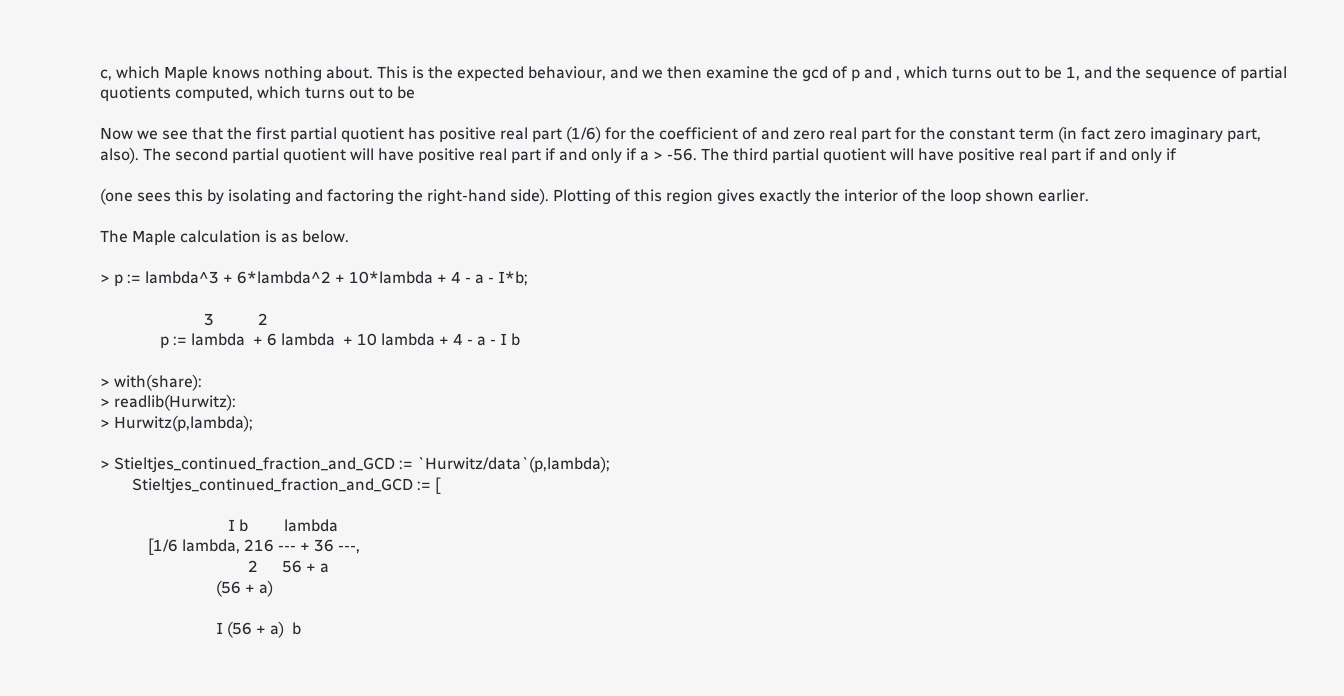c, which Maple knows nothing about. This is the expected behaviour, and we then examine the gcd of p and , which turns out to be 1, and the sequence of partial quotients computed, which turns out to be

Now we see that the first partial quotient has positive real part (1/6) for the coefficient of and zero real part for the constant term (in fact zero imaginary part, also). The second partial quotient will have positive real part if and only if a > -56. The third partial quotient will have positive real part if and only if

(one sees this by isolating and factoring the right-hand side). Plotting of this region gives exactly the interior of the loop shown earlier.

The Maple calculation is as below.

> p := lambda^3 + 6*lambda^2 + 10*lambda + 4 - a - I*b;

                          3           2
               p := lambda  + 6 lambda  + 10 lambda + 4 - a - I b

> with(share):
> readlib(Hurwitz):
> Hurwitz(p,lambda);

> Stieltjes_continued_fraction_and_GCD := `Hurwitz/data`(p,lambda);
        Stieltjes_continued_fraction_and_GCD := [

                                I b         lambda
            [1/6 lambda, 216 --- + 36 ---,
                                     2      56 + a
                             (56 + a)

                             I (56 + a)  b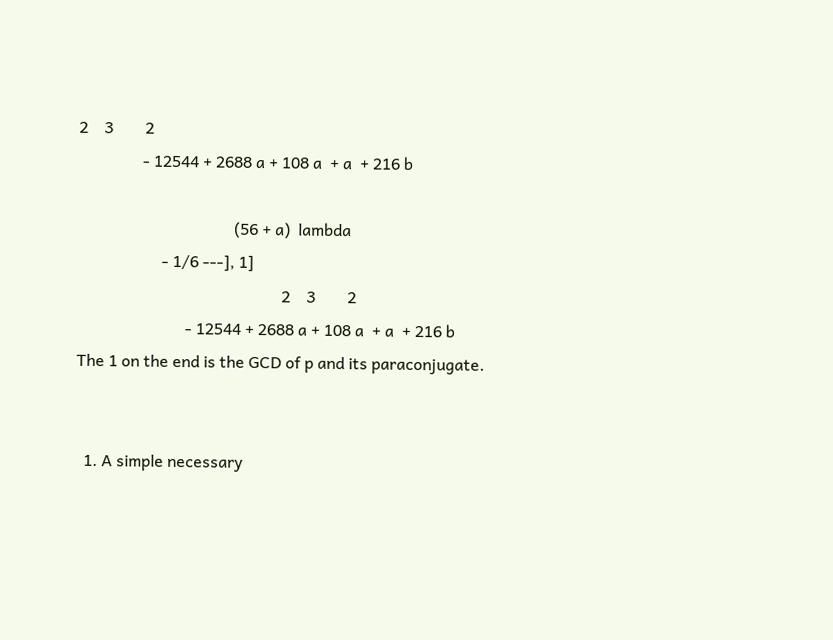2    3        2
                - 12544 + 2688 a + 108 a  + a  + 216 b

                                       (56 + a)  lambda
                     - 1/6 ---], 1]
                                                   2    3        2
                           - 12544 + 2688 a + 108 a  + a  + 216 b
The 1 on the end is the GCD of p and its paraconjugate.


  1. A simple necessary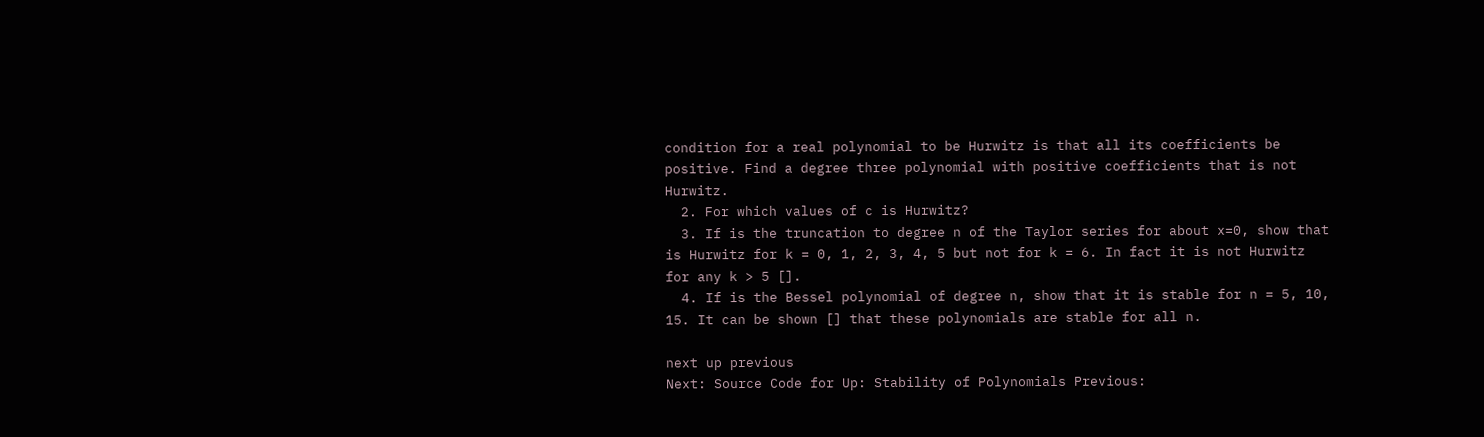condition for a real polynomial to be Hurwitz is that all its coefficients be positive. Find a degree three polynomial with positive coefficients that is not Hurwitz.
  2. For which values of c is Hurwitz?
  3. If is the truncation to degree n of the Taylor series for about x=0, show that is Hurwitz for k = 0, 1, 2, 3, 4, 5 but not for k = 6. In fact it is not Hurwitz for any k > 5 [].
  4. If is the Bessel polynomial of degree n, show that it is stable for n = 5, 10, 15. It can be shown [] that these polynomials are stable for all n.

next up previous
Next: Source Code for Up: Stability of Polynomials Previous: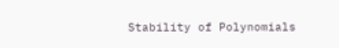Stability of Polynomials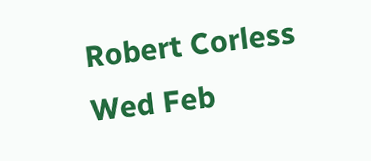Robert Corless
Wed Feb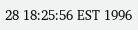28 18:25:56 EST 1996